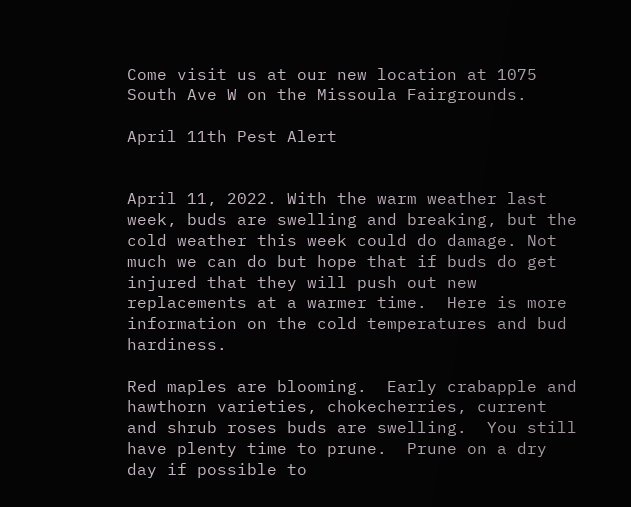Come visit us at our new location at 1075 South Ave W on the Missoula Fairgrounds.

April 11th Pest Alert


April 11, 2022. With the warm weather last week, buds are swelling and breaking, but the cold weather this week could do damage. Not much we can do but hope that if buds do get injured that they will push out new replacements at a warmer time.  Here is more information on the cold temperatures and bud hardiness.

Red maples are blooming.  Early crabapple and hawthorn varieties, chokecherries, current and shrub roses buds are swelling.  You still have plenty time to prune.  Prune on a dry day if possible to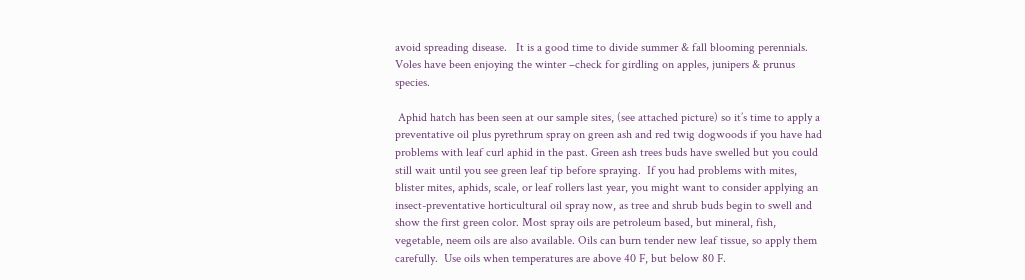avoid spreading disease.   It is a good time to divide summer & fall blooming perennials.   Voles have been enjoying the winter –check for girdling on apples, junipers & prunus species.

 Aphid hatch has been seen at our sample sites, (see attached picture) so it’s time to apply a preventative oil plus pyrethrum spray on green ash and red twig dogwoods if you have had problems with leaf curl aphid in the past. Green ash trees buds have swelled but you could still wait until you see green leaf tip before spraying.  If you had problems with mites, blister mites, aphids, scale, or leaf rollers last year, you might want to consider applying an insect-preventative horticultural oil spray now, as tree and shrub buds begin to swell and show the first green color. Most spray oils are petroleum based, but mineral, fish, vegetable, neem oils are also available. Oils can burn tender new leaf tissue, so apply them carefully.  Use oils when temperatures are above 40 F, but below 80 F.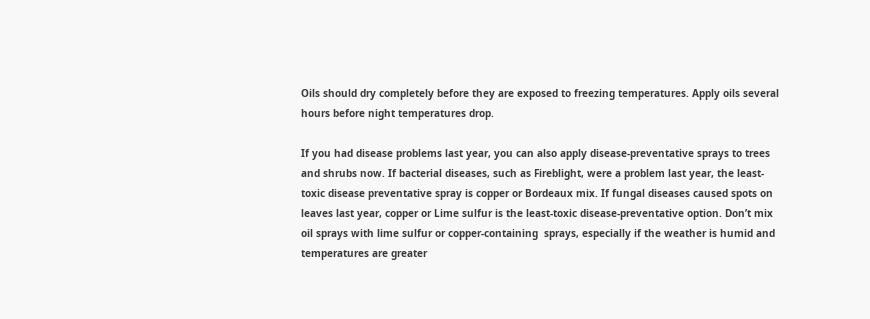Oils should dry completely before they are exposed to freezing temperatures. Apply oils several hours before night temperatures drop.

If you had disease problems last year, you can also apply disease-preventative sprays to trees and shrubs now. If bacterial diseases, such as Fireblight, were a problem last year, the least-toxic disease preventative spray is copper or Bordeaux mix. If fungal diseases caused spots on leaves last year, copper or Lime sulfur is the least-toxic disease-preventative option. Don’t mix oil sprays with lime sulfur or copper-containing  sprays, especially if the weather is humid and temperatures are greater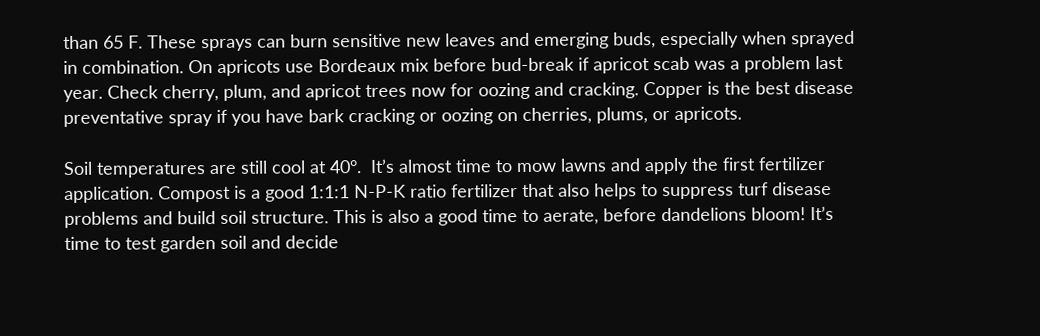than 65 F. These sprays can burn sensitive new leaves and emerging buds, especially when sprayed in combination. On apricots use Bordeaux mix before bud-break if apricot scab was a problem last year. Check cherry, plum, and apricot trees now for oozing and cracking. Copper is the best disease preventative spray if you have bark cracking or oozing on cherries, plums, or apricots.

Soil temperatures are still cool at 40°.  It’s almost time to mow lawns and apply the first fertilizer application. Compost is a good 1:1:1 N-P-K ratio fertilizer that also helps to suppress turf disease problems and build soil structure. This is also a good time to aerate, before dandelions bloom! It’s time to test garden soil and decide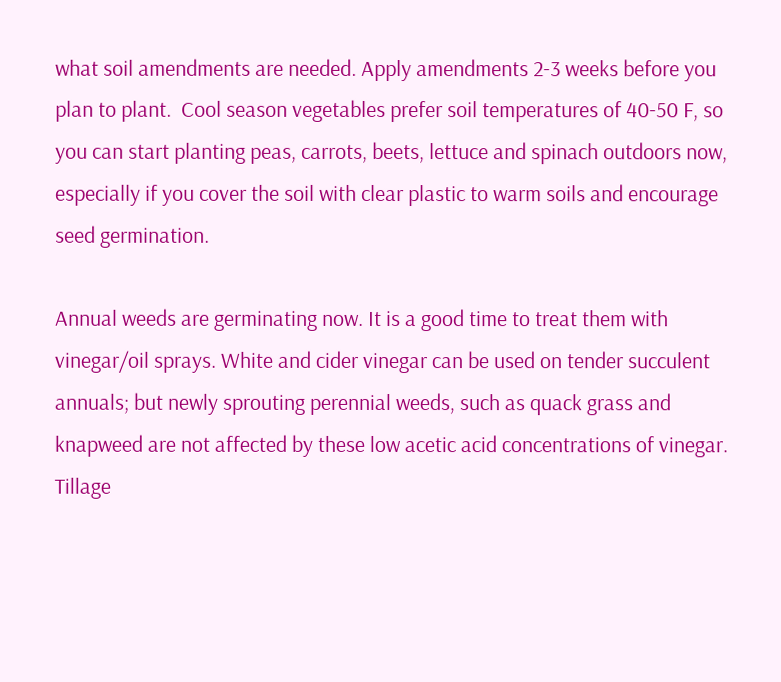what soil amendments are needed. Apply amendments 2-3 weeks before you plan to plant.  Cool season vegetables prefer soil temperatures of 40-50 F, so you can start planting peas, carrots, beets, lettuce and spinach outdoors now, especially if you cover the soil with clear plastic to warm soils and encourage seed germination.

Annual weeds are germinating now. It is a good time to treat them with vinegar/oil sprays. White and cider vinegar can be used on tender succulent annuals; but newly sprouting perennial weeds, such as quack grass and knapweed are not affected by these low acetic acid concentrations of vinegar. Tillage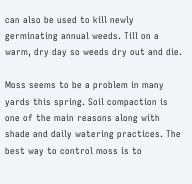can also be used to kill newly germinating annual weeds. Till on a warm, dry day so weeds dry out and die.

Moss seems to be a problem in many yards this spring. Soil compaction is one of the main reasons along with shade and daily watering practices. The best way to control moss is to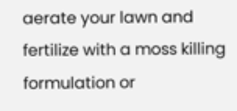aerate your lawn and fertilize with a moss killing formulation or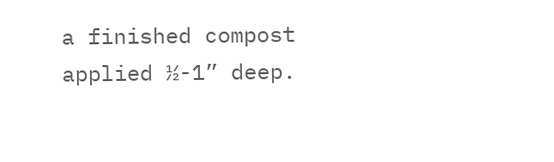a finished compost applied ½-1” deep.